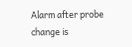Alarm after probe change is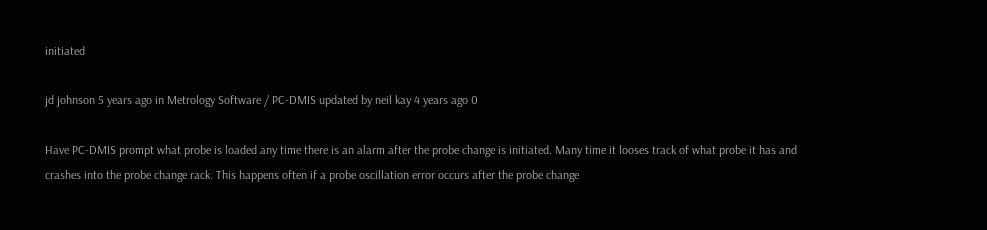initiated

jd johnson 5 years ago in Metrology Software / PC-DMIS updated by neil kay 4 years ago 0

Have PC-DMIS prompt what probe is loaded any time there is an alarm after the probe change is initiated. Many time it looses track of what probe it has and crashes into the probe change rack. This happens often if a probe oscillation error occurs after the probe change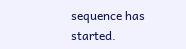sequence has started.